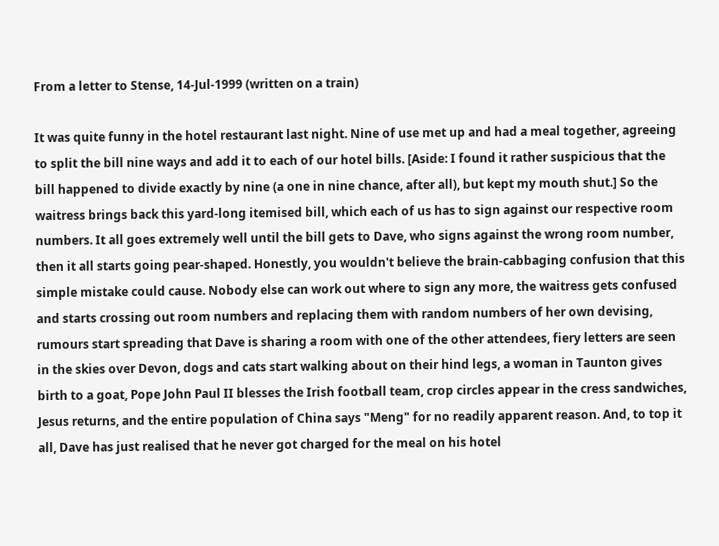From a letter to Stense, 14-Jul-1999 (written on a train)

It was quite funny in the hotel restaurant last night. Nine of use met up and had a meal together, agreeing to split the bill nine ways and add it to each of our hotel bills. [Aside: I found it rather suspicious that the bill happened to divide exactly by nine (a one in nine chance, after all), but kept my mouth shut.] So the waitress brings back this yard-long itemised bill, which each of us has to sign against our respective room numbers. It all goes extremely well until the bill gets to Dave, who signs against the wrong room number, then it all starts going pear-shaped. Honestly, you wouldn't believe the brain-cabbaging confusion that this simple mistake could cause. Nobody else can work out where to sign any more, the waitress gets confused and starts crossing out room numbers and replacing them with random numbers of her own devising, rumours start spreading that Dave is sharing a room with one of the other attendees, fiery letters are seen in the skies over Devon, dogs and cats start walking about on their hind legs, a woman in Taunton gives birth to a goat, Pope John Paul II blesses the Irish football team, crop circles appear in the cress sandwiches, Jesus returns, and the entire population of China says "Meng" for no readily apparent reason. And, to top it all, Dave has just realised that he never got charged for the meal on his hotel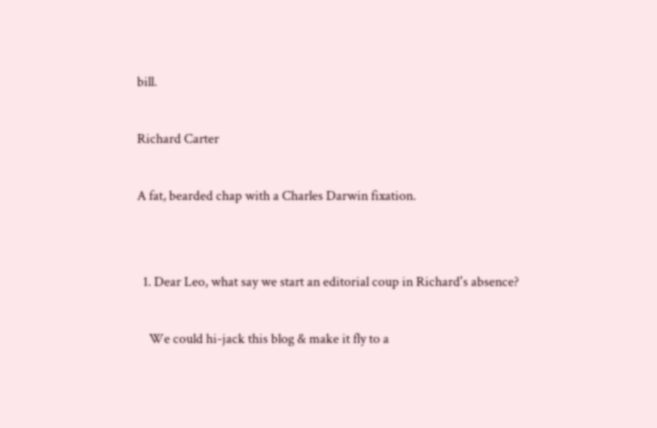bill.

Richard Carter

A fat, bearded chap with a Charles Darwin fixation.


  1. Dear Leo, what say we start an editorial coup in Richard's absence?

    We could hi-jack this blog & make it fly to a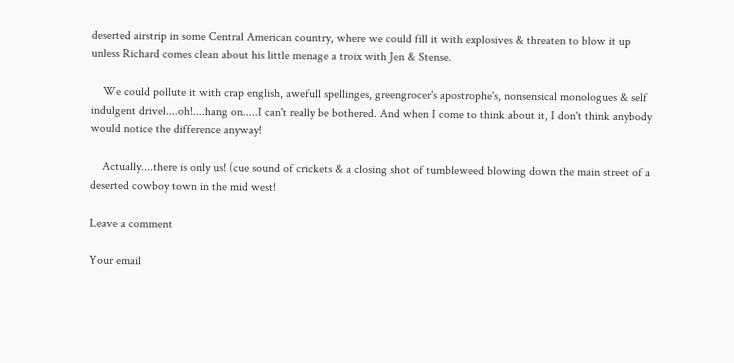deserted airstrip in some Central American country, where we could fill it with explosives & threaten to blow it up unless Richard comes clean about his little menage a troix with Jen & Stense.

    We could pollute it with crap english, awefull spellinges, greengrocer's apostrophe's, nonsensical monologues & self indulgent drivel....oh!....hang on.....I can't really be bothered. And when I come to think about it, I don't think anybody would notice the difference anyway!

    Actually....there is only us! (cue sound of crickets & a closing shot of tumbleweed blowing down the main street of a deserted cowboy town in the mid west!

Leave a comment

Your email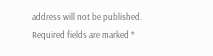address will not be published. Required fields are marked *